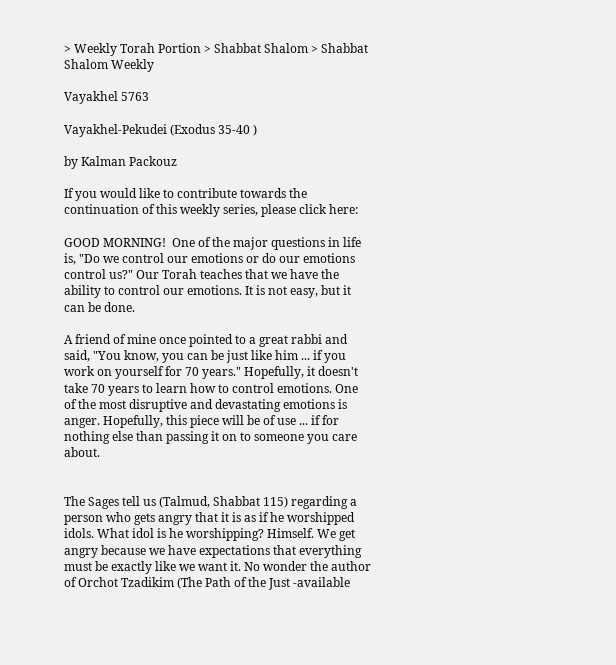> Weekly Torah Portion > Shabbat Shalom > Shabbat Shalom Weekly

Vayakhel 5763

Vayakhel-Pekudei (Exodus 35-40 )

by Kalman Packouz

If you would like to contribute towards the continuation of this weekly series, please click here:

GOOD MORNING!  One of the major questions in life is, "Do we control our emotions or do our emotions control us?" Our Torah teaches that we have the ability to control our emotions. It is not easy, but it can be done.

A friend of mine once pointed to a great rabbi and said, "You know, you can be just like him ... if you work on yourself for 70 years." Hopefully, it doesn't take 70 years to learn how to control emotions. One of the most disruptive and devastating emotions is anger. Hopefully, this piece will be of use ... if for nothing else than passing it on to someone you care about.


The Sages tell us (Talmud, Shabbat 115) regarding a person who gets angry that it is as if he worshipped idols. What idol is he worshipping? Himself. We get angry because we have expectations that everything must be exactly like we want it. No wonder the author of Orchot Tzadikim (The Path of the Just -available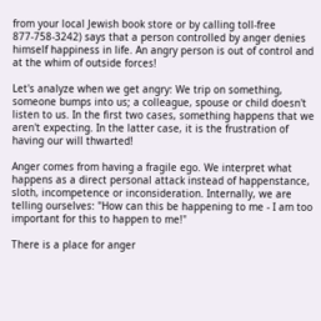from your local Jewish book store or by calling toll-free 877-758-3242) says that a person controlled by anger denies himself happiness in life. An angry person is out of control and at the whim of outside forces!

Let's analyze when we get angry: We trip on something, someone bumps into us; a colleague, spouse or child doesn't listen to us. In the first two cases, something happens that we aren't expecting. In the latter case, it is the frustration of having our will thwarted!

Anger comes from having a fragile ego. We interpret what happens as a direct personal attack instead of happenstance, sloth, incompetence or inconsideration. Internally, we are telling ourselves: "How can this be happening to me - I am too important for this to happen to me!"

There is a place for anger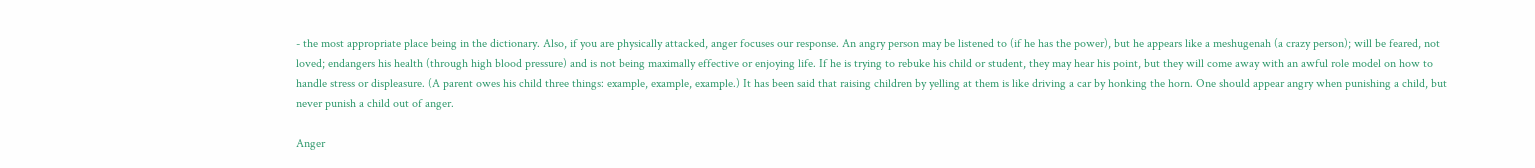- the most appropriate place being in the dictionary. Also, if you are physically attacked, anger focuses our response. An angry person may be listened to (if he has the power), but he appears like a meshugenah (a crazy person); will be feared, not loved; endangers his health (through high blood pressure) and is not being maximally effective or enjoying life. If he is trying to rebuke his child or student, they may hear his point, but they will come away with an awful role model on how to handle stress or displeasure. (A parent owes his child three things: example, example, example.) It has been said that raising children by yelling at them is like driving a car by honking the horn. One should appear angry when punishing a child, but never punish a child out of anger.

Anger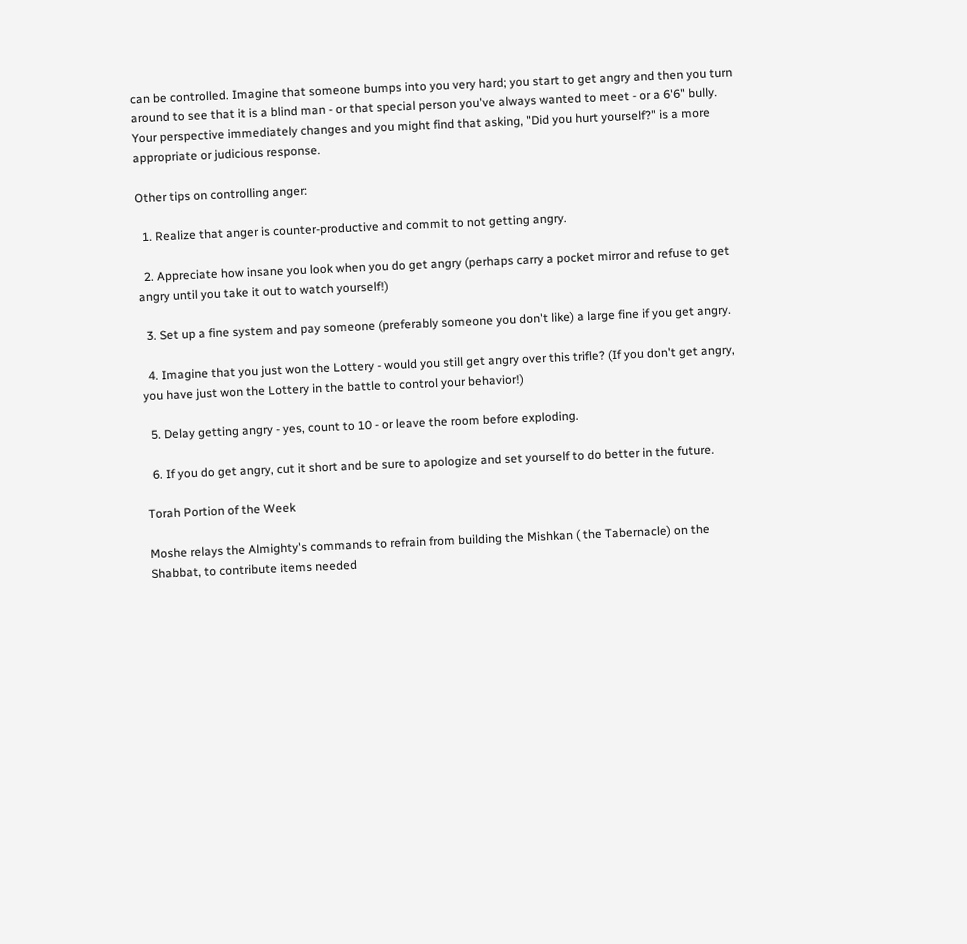can be controlled. Imagine that someone bumps into you very hard; you start to get angry and then you turn around to see that it is a blind man - or that special person you've always wanted to meet - or a 6'6" bully. Your perspective immediately changes and you might find that asking, "Did you hurt yourself?" is a more appropriate or judicious response.

Other tips on controlling anger:

  1. Realize that anger is counter-productive and commit to not getting angry.

  2. Appreciate how insane you look when you do get angry (perhaps carry a pocket mirror and refuse to get angry until you take it out to watch yourself!)

  3. Set up a fine system and pay someone (preferably someone you don't like) a large fine if you get angry.

  4. Imagine that you just won the Lottery - would you still get angry over this trifle? (If you don't get angry, you have just won the Lottery in the battle to control your behavior!)

  5. Delay getting angry - yes, count to 10 - or leave the room before exploding.

  6. If you do get angry, cut it short and be sure to apologize and set yourself to do better in the future.

Torah Portion of the Week

Moshe relays the Almighty's commands to refrain from building the Mishkan ( the Tabernacle) on the Shabbat, to contribute items needed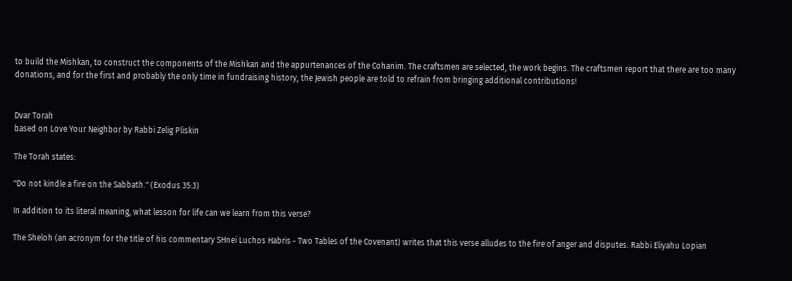to build the Mishkan, to construct the components of the Mishkan and the appurtenances of the Cohanim. The craftsmen are selected, the work begins. The craftsmen report that there are too many donations, and for the first and probably the only time in fundraising history, the Jewish people are told to refrain from bringing additional contributions!


Dvar Torah
based on Love Your Neighbor by Rabbi Zelig Pliskin

The Torah states:

"Do not kindle a fire on the Sabbath." (Exodus 35:3)

In addition to its literal meaning, what lesson for life can we learn from this verse?

The Sheloh (an acronym for the title of his commentary SHnei Luchos Habris - Two Tables of the Covenant) writes that this verse alludes to the fire of anger and disputes. Rabbi Eliyahu Lopian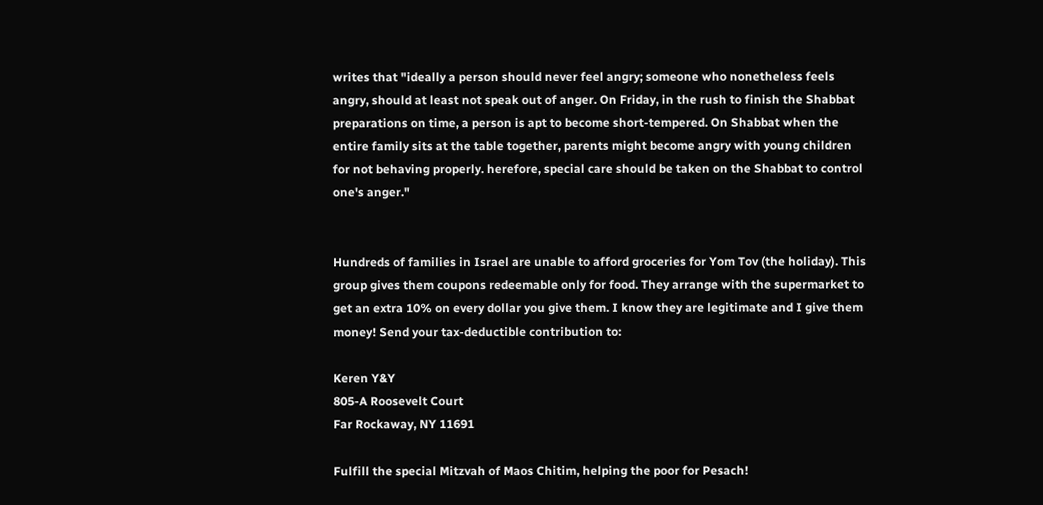writes that "ideally a person should never feel angry; someone who nonetheless feels angry, should at least not speak out of anger. On Friday, in the rush to finish the Shabbat preparations on time, a person is apt to become short-tempered. On Shabbat when the entire family sits at the table together, parents might become angry with young children for not behaving properly. herefore, special care should be taken on the Shabbat to control one's anger."


Hundreds of families in Israel are unable to afford groceries for Yom Tov (the holiday). This group gives them coupons redeemable only for food. They arrange with the supermarket to get an extra 10% on every dollar you give them. I know they are legitimate and I give them money! Send your tax-deductible contribution to:

Keren Y&Y
805-A Roosevelt Court
Far Rockaway, NY 11691

Fulfill the special Mitzvah of Maos Chitim, helping the poor for Pesach!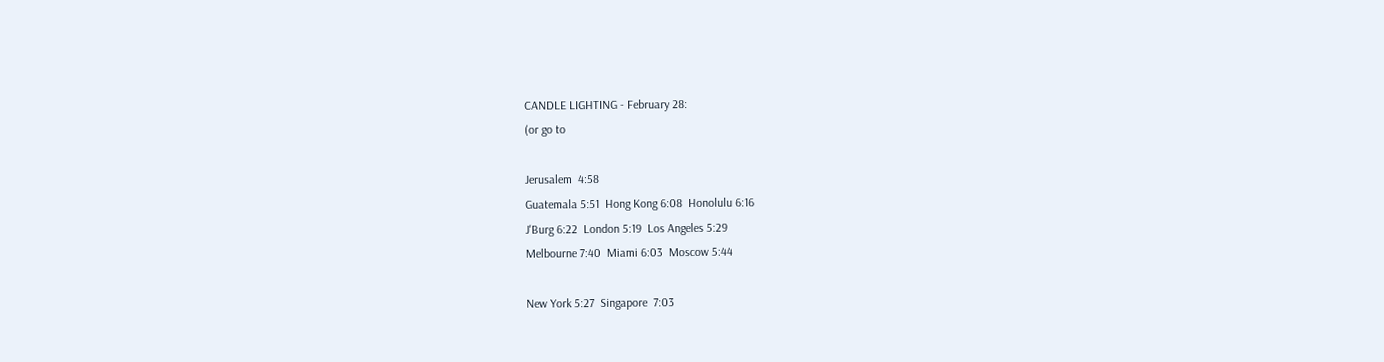CANDLE LIGHTING - February 28:
(or go to

Jerusalem  4:58
Guatemala 5:51  Hong Kong 6:08  Honolulu 6:16
J'Burg 6:22  London 5:19  Los Angeles 5:29
Melbourne 7:40  Miami 6:03  Moscow 5:44

New York 5:27  Singapore  7:03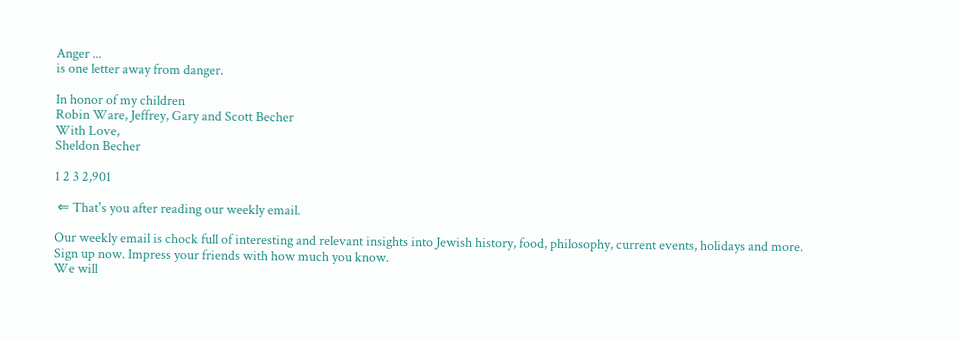Anger ...
is one letter away from danger.

In honor of my children
Robin Ware, Jeffrey, Gary and Scott Becher
With Love,
Sheldon Becher

1 2 3 2,901

 ⇐ That's you after reading our weekly email.

Our weekly email is chock full of interesting and relevant insights into Jewish history, food, philosophy, current events, holidays and more.
Sign up now. Impress your friends with how much you know.
We will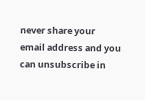never share your email address and you can unsubscribe in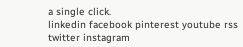a single click.
linkedin facebook pinterest youtube rss twitter instagram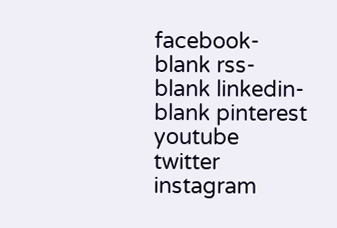facebook-blank rss-blank linkedin-blank pinterest youtube twitter instagram